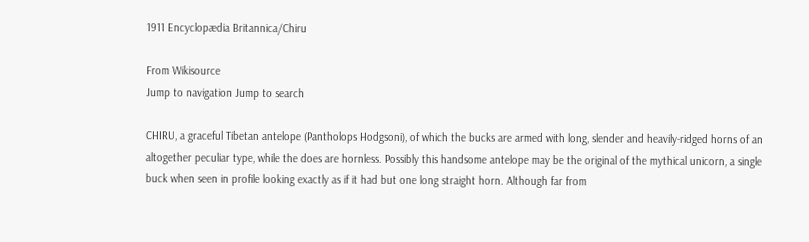1911 Encyclopædia Britannica/Chiru

From Wikisource
Jump to navigation Jump to search

CHIRU, a graceful Tibetan antelope (Pantholops Hodgsoni), of which the bucks are armed with long, slender and heavily-ridged horns of an altogether peculiar type, while the does are hornless. Possibly this handsome antelope may be the original of the mythical unicorn, a single buck when seen in profile looking exactly as if it had but one long straight horn. Although far from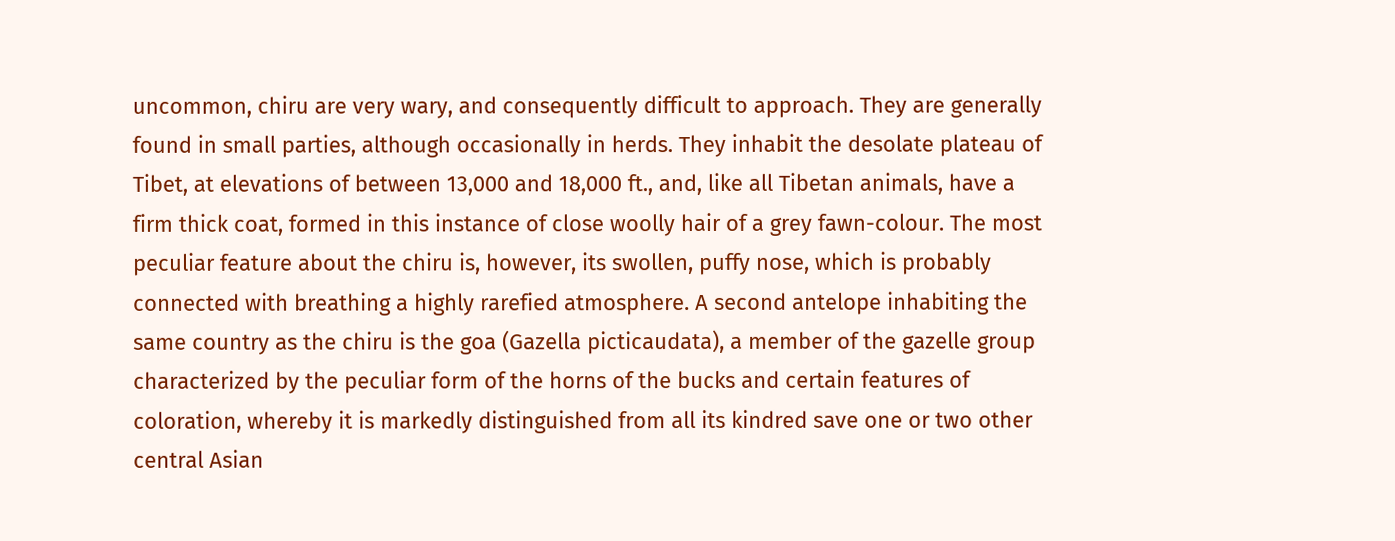uncommon, chiru are very wary, and consequently difficult to approach. They are generally found in small parties, although occasionally in herds. They inhabit the desolate plateau of Tibet, at elevations of between 13,000 and 18,000 ft., and, like all Tibetan animals, have a firm thick coat, formed in this instance of close woolly hair of a grey fawn-colour. The most peculiar feature about the chiru is, however, its swollen, puffy nose, which is probably connected with breathing a highly rarefied atmosphere. A second antelope inhabiting the same country as the chiru is the goa (Gazella picticaudata), a member of the gazelle group characterized by the peculiar form of the horns of the bucks and certain features of coloration, whereby it is markedly distinguished from all its kindred save one or two other central Asian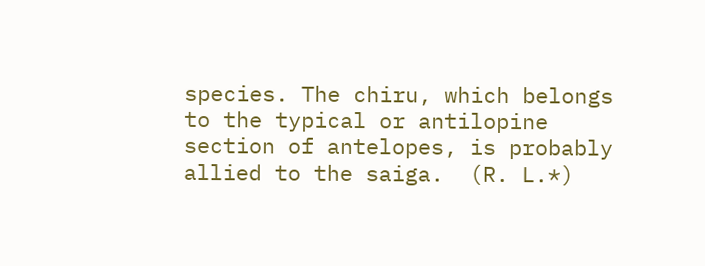species. The chiru, which belongs to the typical or antilopine section of antelopes, is probably allied to the saiga.  (R. L.*)